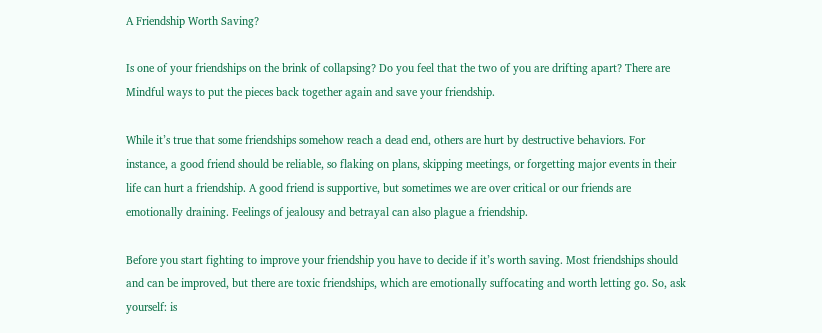A Friendship Worth Saving?

Is one of your friendships on the brink of collapsing? Do you feel that the two of you are drifting apart? There are Mindful ways to put the pieces back together again and save your friendship.

While it’s true that some friendships somehow reach a dead end, others are hurt by destructive behaviors. For instance, a good friend should be reliable, so flaking on plans, skipping meetings, or forgetting major events in their life can hurt a friendship. A good friend is supportive, but sometimes we are over critical or our friends are emotionally draining. Feelings of jealousy and betrayal can also plague a friendship.

Before you start fighting to improve your friendship you have to decide if it’s worth saving. Most friendships should and can be improved, but there are toxic friendships, which are emotionally suffocating and worth letting go. So, ask yourself: is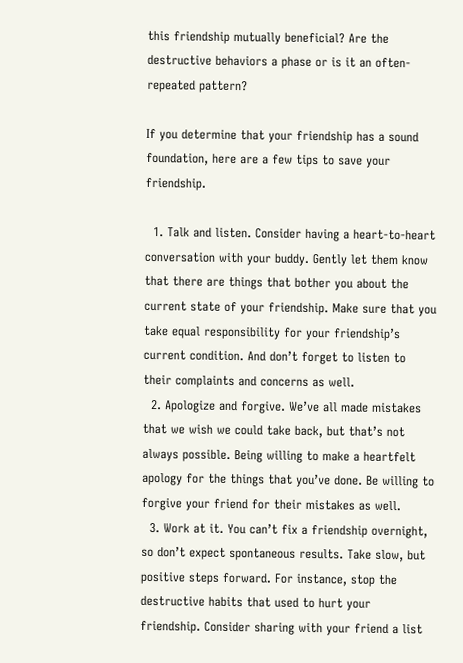this friendship mutually beneficial? Are the destructive behaviors a phase or is it an often-repeated pattern?

If you determine that your friendship has a sound foundation, here are a few tips to save your friendship.

  1. Talk and listen. Consider having a heart-to-heart conversation with your buddy. Gently let them know that there are things that bother you about the current state of your friendship. Make sure that you take equal responsibility for your friendship’s current condition. And don’t forget to listen to their complaints and concerns as well.
  2. Apologize and forgive. We’ve all made mistakes that we wish we could take back, but that’s not always possible. Being willing to make a heartfelt apology for the things that you’ve done. Be willing to forgive your friend for their mistakes as well.
  3. Work at it. You can’t fix a friendship overnight, so don’t expect spontaneous results. Take slow, but positive steps forward. For instance, stop the destructive habits that used to hurt your friendship. Consider sharing with your friend a list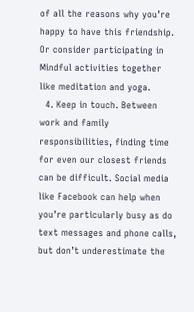of all the reasons why you’re happy to have this friendship. Or consider participating in Mindful activities together like meditation and yoga.
  4. Keep in touch. Between work and family responsibilities, finding time for even our closest friends can be difficult. Social media like Facebook can help when you’re particularly busy as do text messages and phone calls, but don’t underestimate the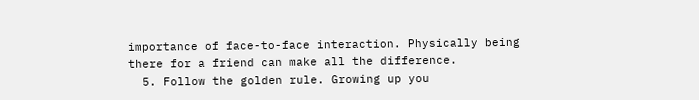importance of face-to-face interaction. Physically being there for a friend can make all the difference.
  5. Follow the golden rule. Growing up you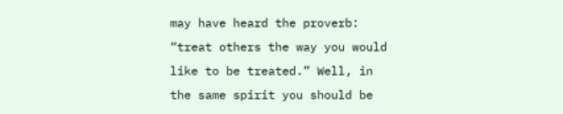may have heard the proverb: “treat others the way you would like to be treated.” Well, in the same spirit you should be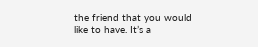the friend that you would like to have. It’s a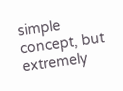simple concept, but extremely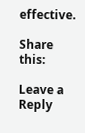effective.

Share this:

Leave a Reply